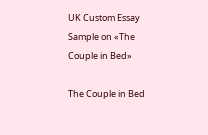UK Custom Essay Sample on «The Couple in Bed»

The Couple in Bed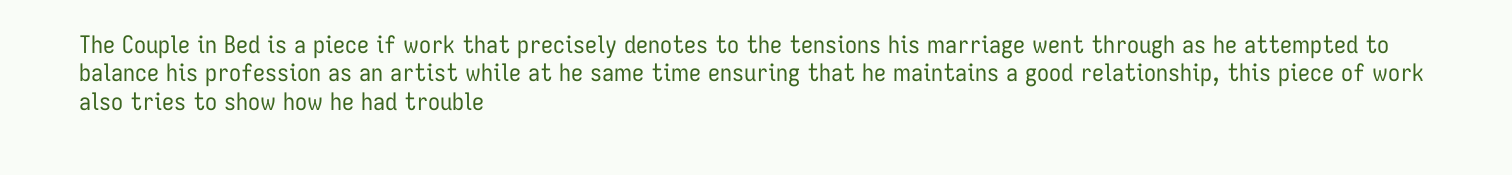The Couple in Bed is a piece if work that precisely denotes to the tensions his marriage went through as he attempted to balance his profession as an artist while at he same time ensuring that he maintains a good relationship, this piece of work also tries to show how he had trouble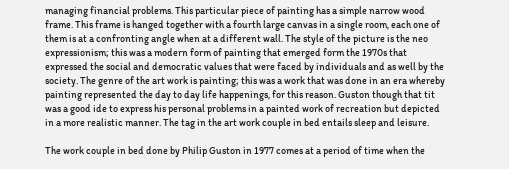managing financial problems. This particular piece of painting has a simple narrow wood frame. This frame is hanged together with a fourth large canvas in a single room, each one of them is at a confronting angle when at a different wall. The style of the picture is the neo expressionism; this was a modern form of painting that emerged form the 1970s that expressed the social and democratic values that were faced by individuals and as well by the society. The genre of the art work is painting; this was a work that was done in an era whereby painting represented the day to day life happenings, for this reason. Guston though that tit was a good ide to express his personal problems in a painted work of recreation but depicted in a more realistic manner. The tag in the art work couple in bed entails sleep and leisure.

The work couple in bed done by Philip Guston in 1977 comes at a period of time when the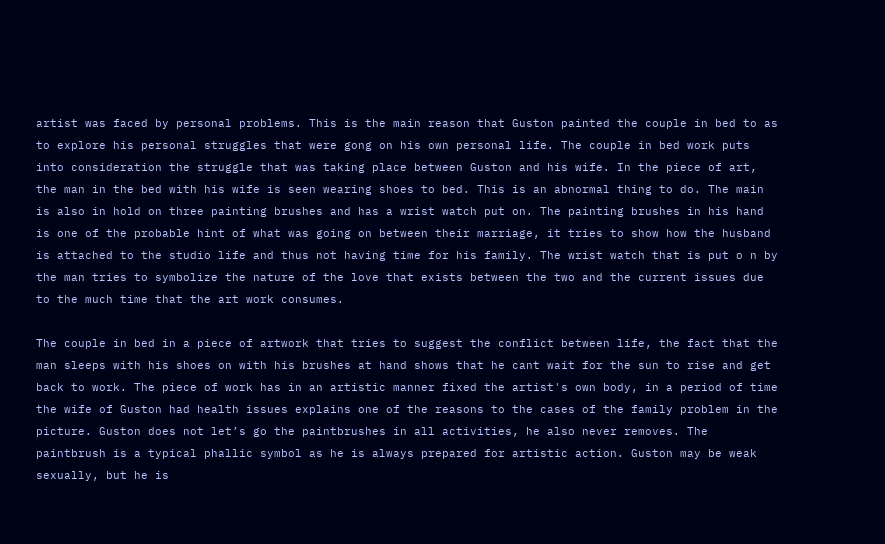artist was faced by personal problems. This is the main reason that Guston painted the couple in bed to as to explore his personal struggles that were gong on his own personal life. The couple in bed work puts into consideration the struggle that was taking place between Guston and his wife. In the piece of art, the man in the bed with his wife is seen wearing shoes to bed. This is an abnormal thing to do. The main is also in hold on three painting brushes and has a wrist watch put on. The painting brushes in his hand is one of the probable hint of what was going on between their marriage, it tries to show how the husband is attached to the studio life and thus not having time for his family. The wrist watch that is put o n by the man tries to symbolize the nature of the love that exists between the two and the current issues due to the much time that the art work consumes.

The couple in bed in a piece of artwork that tries to suggest the conflict between life, the fact that the man sleeps with his shoes on with his brushes at hand shows that he cant wait for the sun to rise and get back to work. The piece of work has in an artistic manner fixed the artist's own body, in a period of time the wife of Guston had health issues explains one of the reasons to the cases of the family problem in the picture. Guston does not let’s go the paintbrushes in all activities, he also never removes. The paintbrush is a typical phallic symbol as he is always prepared for artistic action. Guston may be weak sexually, but he is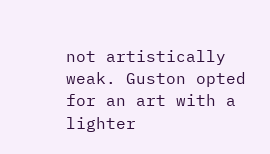not artistically weak. Guston opted for an art with a lighter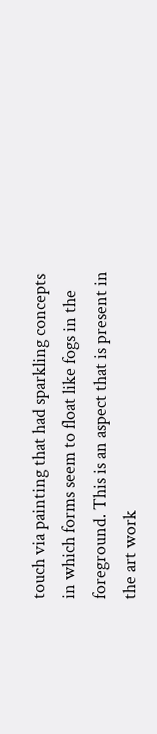touch via painting that had sparkling concepts in which forms seem to float like fogs in the foreground. This is an aspect that is present in the art work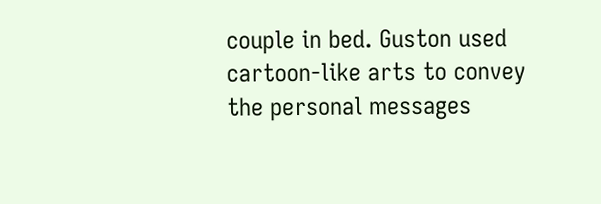couple in bed. Guston used cartoon-like arts to convey the personal messages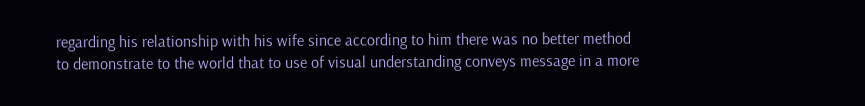regarding his relationship with his wife since according to him there was no better method to demonstrate to the world that to use of visual understanding conveys message in a more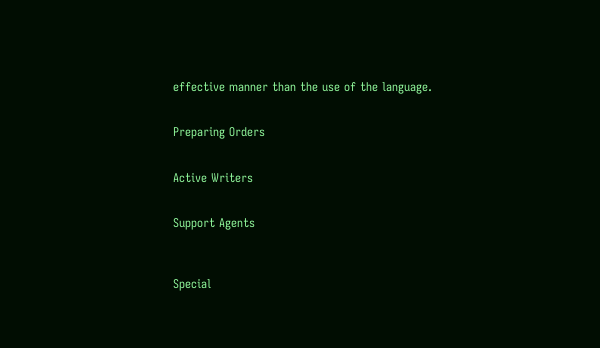effective manner than the use of the language.


Preparing Orders


Active Writers


Support Agents



Special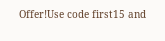Offer!Use code first15 and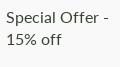Special Offer - 15% off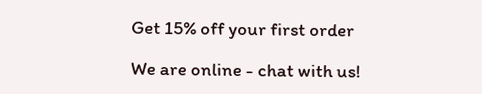Get 15% off your first order

We are online - chat with us!